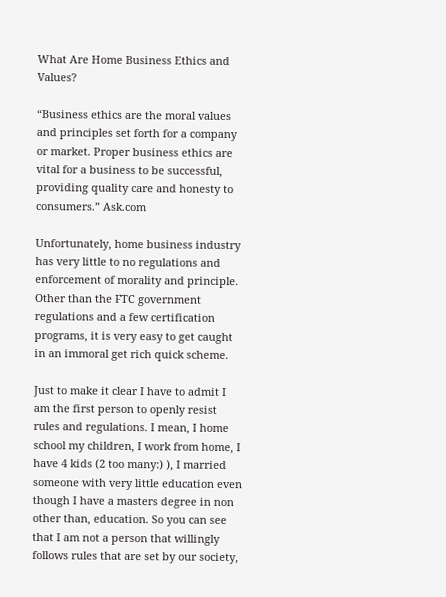What Are Home Business Ethics and Values?

“Business ethics are the moral values and principles set forth for a company or market. Proper business ethics are vital for a business to be successful, providing quality care and honesty to consumers.” Ask.com

Unfortunately, home business industry has very little to no regulations and enforcement of morality and principle. Other than the FTC government regulations and a few certification programs, it is very easy to get caught in an immoral get rich quick scheme.

Just to make it clear I have to admit I am the first person to openly resist rules and regulations. I mean, I home school my children, I work from home, I have 4 kids (2 too many:) ), I married someone with very little education even though I have a masters degree in non other than, education. So you can see that I am not a person that willingly follows rules that are set by our society,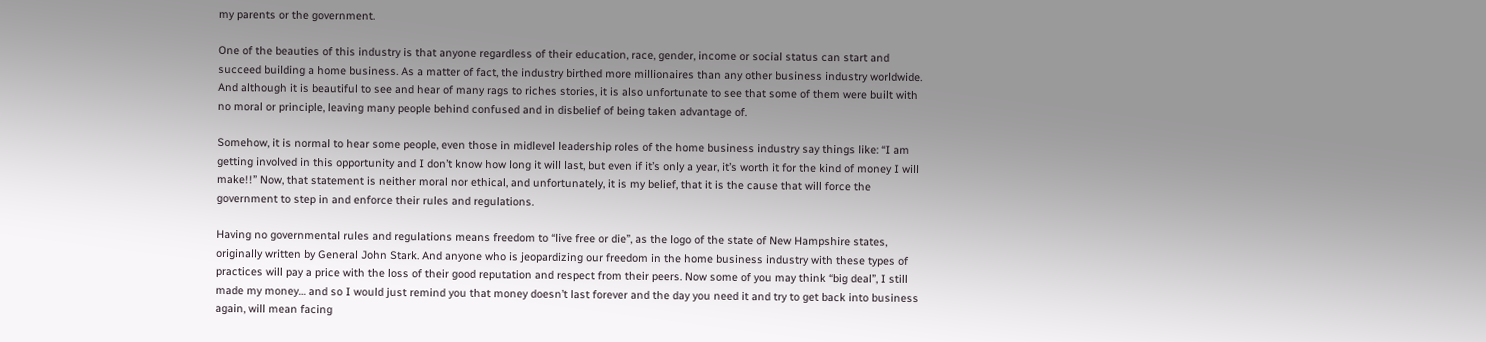my parents or the government.

One of the beauties of this industry is that anyone regardless of their education, race, gender, income or social status can start and succeed building a home business. As a matter of fact, the industry birthed more millionaires than any other business industry worldwide. And although it is beautiful to see and hear of many rags to riches stories, it is also unfortunate to see that some of them were built with no moral or principle, leaving many people behind confused and in disbelief of being taken advantage of.

Somehow, it is normal to hear some people, even those in midlevel leadership roles of the home business industry say things like: “I am getting involved in this opportunity and I don’t know how long it will last, but even if it’s only a year, it’s worth it for the kind of money I will make!!” Now, that statement is neither moral nor ethical, and unfortunately, it is my belief, that it is the cause that will force the government to step in and enforce their rules and regulations.

Having no governmental rules and regulations means freedom to “live free or die”, as the logo of the state of New Hampshire states, originally written by General John Stark. And anyone who is jeopardizing our freedom in the home business industry with these types of practices will pay a price with the loss of their good reputation and respect from their peers. Now some of you may think “big deal”, I still made my money… and so I would just remind you that money doesn’t last forever and the day you need it and try to get back into business again, will mean facing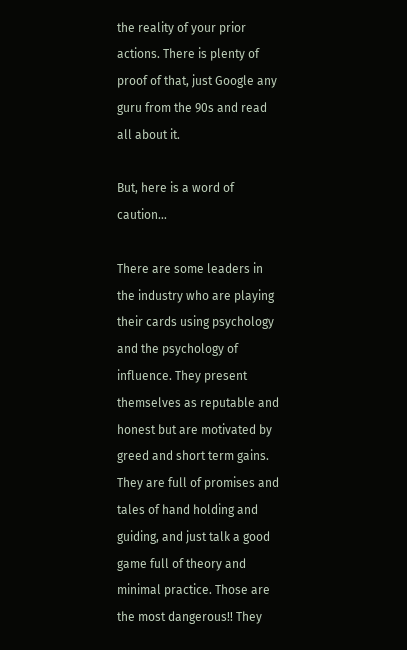the reality of your prior actions. There is plenty of proof of that, just Google any guru from the 90s and read all about it.

But, here is a word of caution…

There are some leaders in the industry who are playing their cards using psychology and the psychology of influence. They present themselves as reputable and honest but are motivated by greed and short term gains. They are full of promises and tales of hand holding and guiding, and just talk a good game full of theory and minimal practice. Those are the most dangerous!! They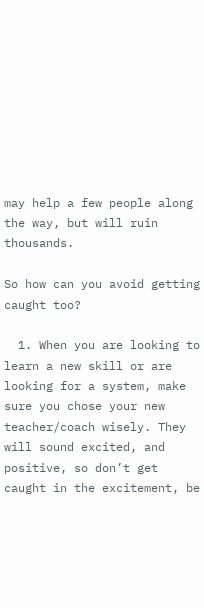may help a few people along the way, but will ruin thousands.

So how can you avoid getting caught too?

  1. When you are looking to learn a new skill or are looking for a system, make sure you chose your new teacher/coach wisely. They will sound excited, and positive, so don’t get caught in the excitement, be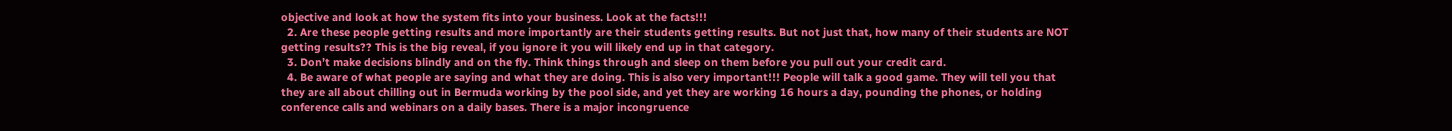objective and look at how the system fits into your business. Look at the facts!!!
  2. Are these people getting results and more importantly are their students getting results. But not just that, how many of their students are NOT getting results?? This is the big reveal, if you ignore it you will likely end up in that category.
  3. Don’t make decisions blindly and on the fly. Think things through and sleep on them before you pull out your credit card.
  4. Be aware of what people are saying and what they are doing. This is also very important!!! People will talk a good game. They will tell you that they are all about chilling out in Bermuda working by the pool side, and yet they are working 16 hours a day, pounding the phones, or holding conference calls and webinars on a daily bases. There is a major incongruence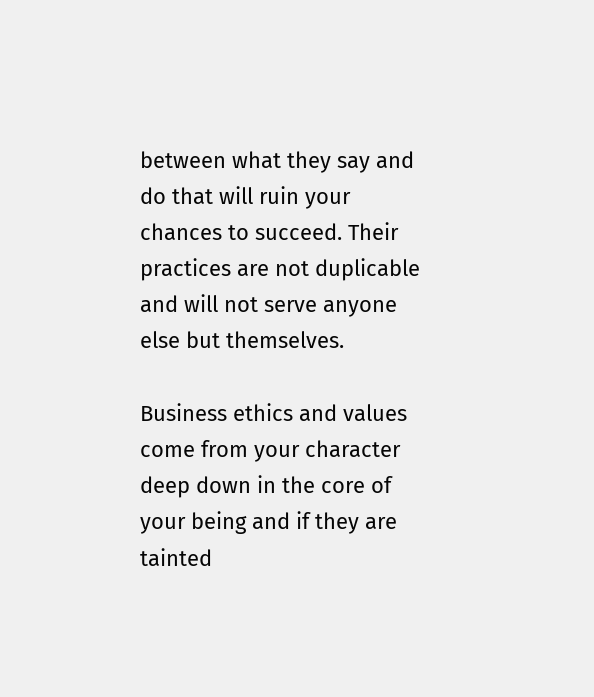between what they say and do that will ruin your chances to succeed. Their practices are not duplicable and will not serve anyone else but themselves.

Business ethics and values come from your character deep down in the core of your being and if they are tainted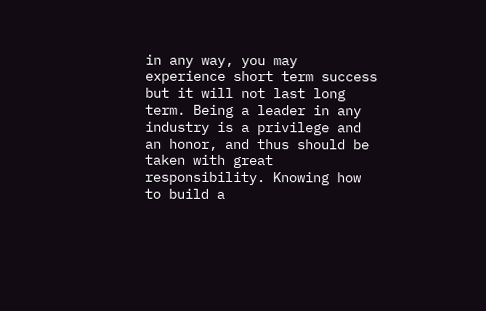in any way, you may experience short term success but it will not last long term. Being a leader in any industry is a privilege and an honor, and thus should be taken with great responsibility. Knowing how to build a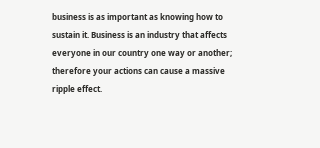business is as important as knowing how to sustain it. Business is an industry that affects everyone in our country one way or another; therefore your actions can cause a massive ripple effect.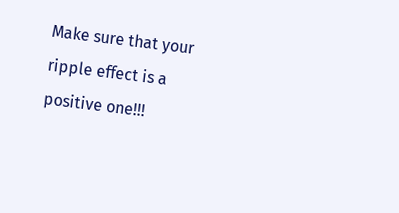Make sure that your ripple effect is a positive one!!!